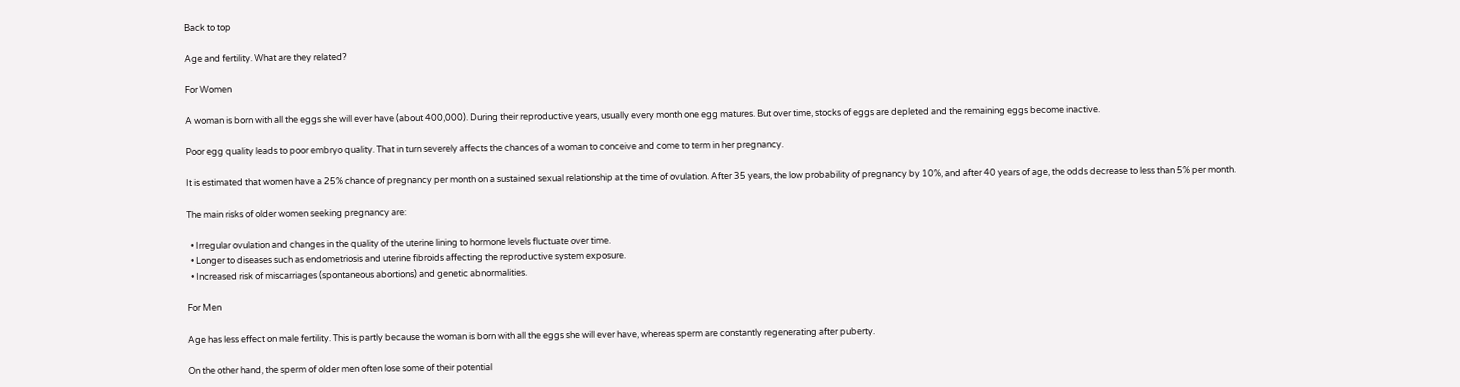Back to top

Age and fertility. What are they related?

For Women

A woman is born with all the eggs she will ever have (about 400,000). During their reproductive years, usually every month one egg matures. But over time, stocks of eggs are depleted and the remaining eggs become inactive.

Poor egg quality leads to poor embryo quality. That in turn severely affects the chances of a woman to conceive and come to term in her pregnancy.

It is estimated that women have a 25% chance of pregnancy per month on a sustained sexual relationship at the time of ovulation. After 35 years, the low probability of pregnancy by 10%, and after 40 years of age, the odds decrease to less than 5% per month.

The main risks of older women seeking pregnancy are:

  • Irregular ovulation and changes in the quality of the uterine lining to hormone levels fluctuate over time.
  • Longer to diseases such as endometriosis and uterine fibroids affecting the reproductive system exposure.
  • Increased risk of miscarriages (spontaneous abortions) and genetic abnormalities.

For Men

Age has less effect on male fertility. This is partly because the woman is born with all the eggs she will ever have, whereas sperm are constantly regenerating after puberty.

On the other hand, the sperm of older men often lose some of their potential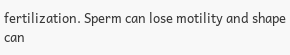fertilization. Sperm can lose motility and shape can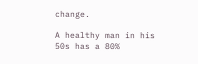change.

A healthy man in his 50s has a 80%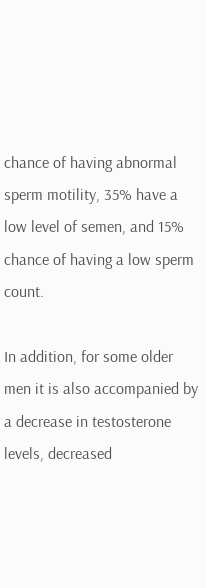chance of having abnormal sperm motility, 35% have a low level of semen, and 15% chance of having a low sperm count.

In addition, for some older men it is also accompanied by a decrease in testosterone levels, decreased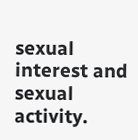sexual interest and sexual activity.